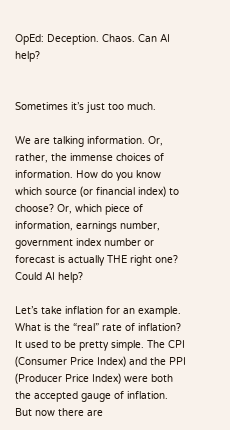OpEd: Deception. Chaos. Can AI help?


Sometimes it’s just too much.

We are talking information. Or, rather, the immense choices of information. How do you know which source (or financial index) to choose? Or, which piece of information, earnings number, government index number or forecast is actually THE right one? Could AI help?

Let’s take inflation for an example. What is the “real” rate of inflation? It used to be pretty simple. The CPI (Consumer Price Index) and the PPI (Producer Price Index) were both the accepted gauge of inflation. But now there are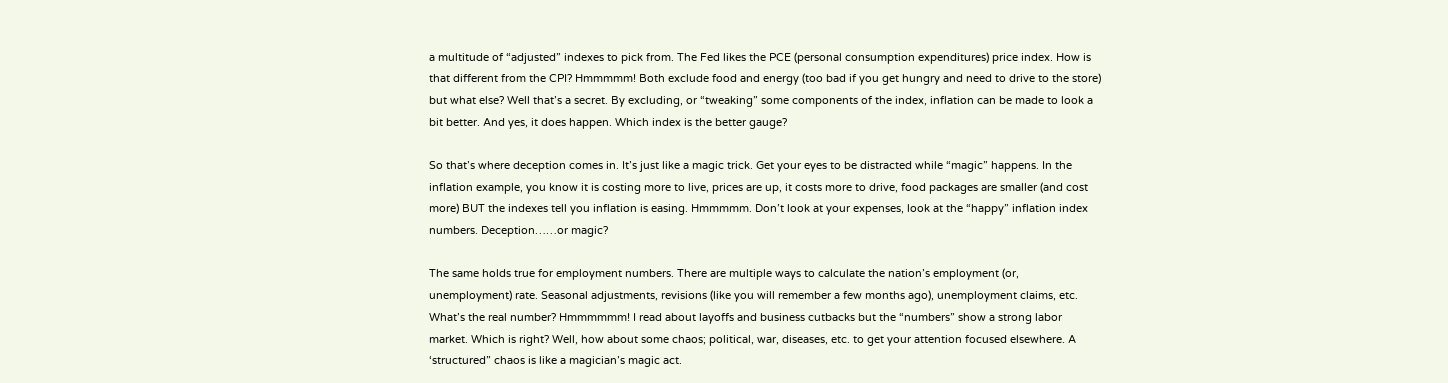a multitude of “adjusted” indexes to pick from. The Fed likes the PCE (personal consumption expenditures) price index. How is that different from the CPI? Hmmmmm! Both exclude food and energy (too bad if you get hungry and need to drive to the store) but what else? Well that’s a secret. By excluding, or “tweaking” some components of the index, inflation can be made to look a bit better. And yes, it does happen. Which index is the better gauge?

So that’s where deception comes in. It’s just like a magic trick. Get your eyes to be distracted while “magic” happens. In the inflation example, you know it is costing more to live, prices are up, it costs more to drive, food packages are smaller (and cost more) BUT the indexes tell you inflation is easing. Hmmmmm. Don’t look at your expenses, look at the “happy” inflation index numbers. Deception……or magic?

The same holds true for employment numbers. There are multiple ways to calculate the nation’s employment (or, unemployment) rate. Seasonal adjustments, revisions (like you will remember a few months ago), unemployment claims, etc. What’s the real number? Hmmmmmm! I read about layoffs and business cutbacks but the “numbers” show a strong labor market. Which is right? Well, how about some chaos; political, war, diseases, etc. to get your attention focused elsewhere. A ‘structured” chaos is like a magician’s magic act.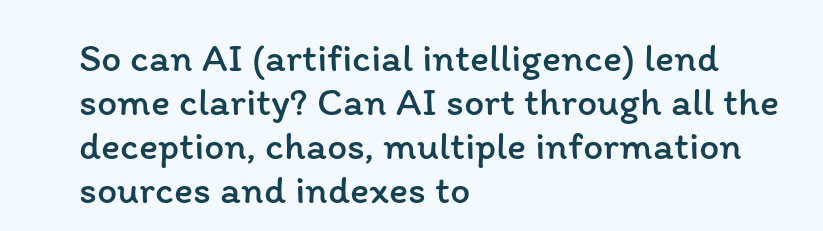So can AI (artificial intelligence) lend some clarity? Can AI sort through all the deception, chaos, multiple information sources and indexes to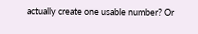actually create one usable number? Or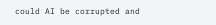could AI be corrupted and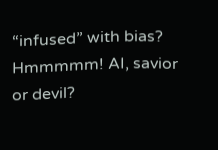“infused” with bias? Hmmmmm! AI, savior or devil?